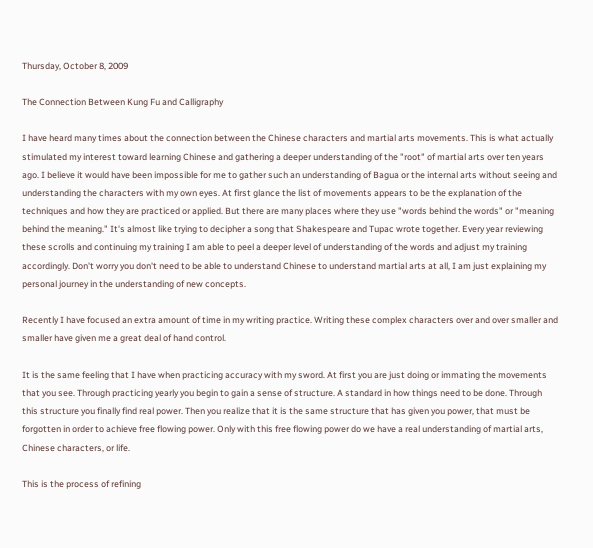Thursday, October 8, 2009

The Connection Between Kung Fu and Calligraphy

I have heard many times about the connection between the Chinese characters and martial arts movements. This is what actually stimulated my interest toward learning Chinese and gathering a deeper understanding of the "root" of martial arts over ten years ago. I believe it would have been impossible for me to gather such an understanding of Bagua or the internal arts without seeing and understanding the characters with my own eyes. At first glance the list of movements appears to be the explanation of the techniques and how they are practiced or applied. But there are many places where they use "words behind the words" or "meaning behind the meaning." It's almost like trying to decipher a song that Shakespeare and Tupac wrote together. Every year reviewing these scrolls and continuing my training I am able to peel a deeper level of understanding of the words and adjust my training accordingly. Don't worry you don't need to be able to understand Chinese to understand martial arts at all, I am just explaining my personal journey in the understanding of new concepts.

Recently I have focused an extra amount of time in my writing practice. Writing these complex characters over and over smaller and smaller have given me a great deal of hand control.

It is the same feeling that I have when practicing accuracy with my sword. At first you are just doing or immating the movements that you see. Through practicing yearly you begin to gain a sense of structure. A standard in how things need to be done. Through this structure you finally find real power. Then you realize that it is the same structure that has given you power, that must be forgotten in order to achieve free flowing power. Only with this free flowing power do we have a real understanding of martial arts, Chinese characters, or life.

This is the process of refining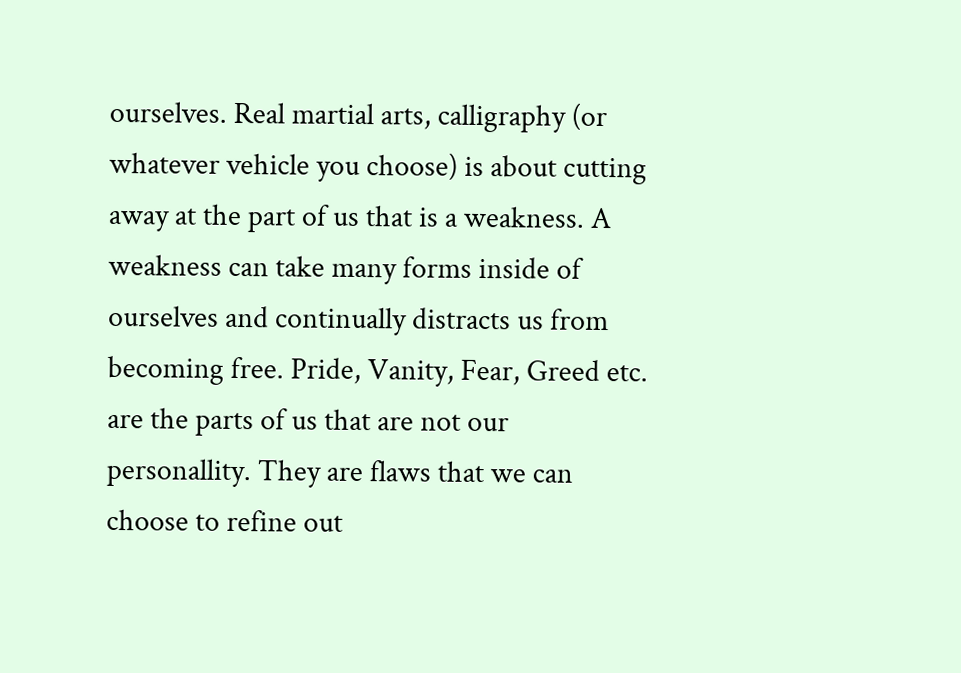ourselves. Real martial arts, calligraphy (or whatever vehicle you choose) is about cutting away at the part of us that is a weakness. A weakness can take many forms inside of ourselves and continually distracts us from becoming free. Pride, Vanity, Fear, Greed etc. are the parts of us that are not our personallity. They are flaws that we can choose to refine out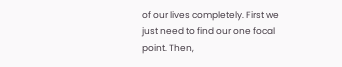of our lives completely. First we just need to find our one focal point. Then,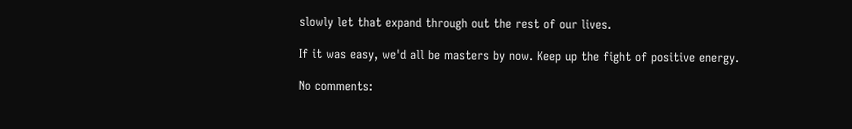slowly let that expand through out the rest of our lives.

If it was easy, we'd all be masters by now. Keep up the fight of positive energy.

No comments: